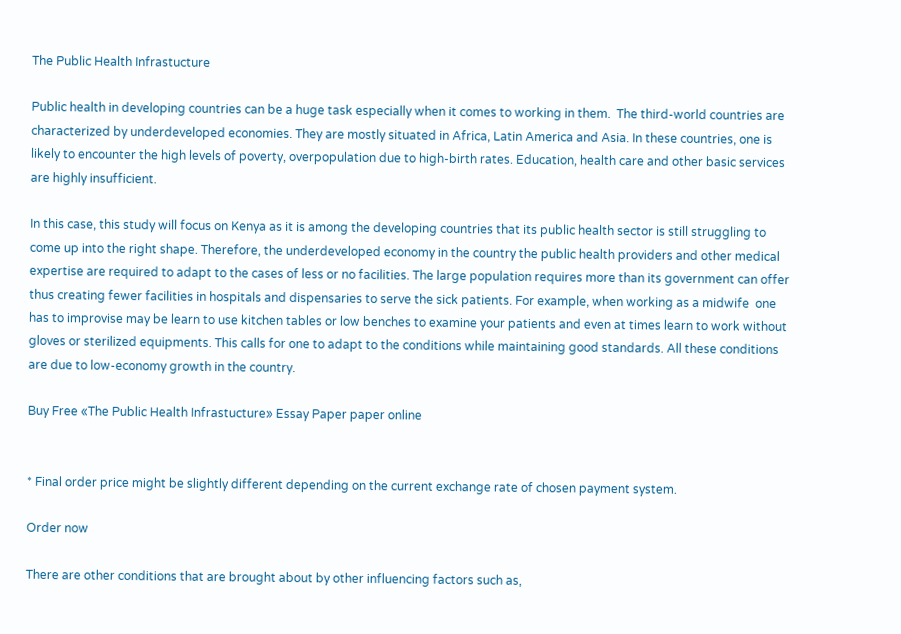The Public Health Infrastucture

Public health in developing countries can be a huge task especially when it comes to working in them.  The third-world countries are characterized by underdeveloped economies. They are mostly situated in Africa, Latin America and Asia. In these countries, one is likely to encounter the high levels of poverty, overpopulation due to high-birth rates. Education, health care and other basic services are highly insufficient.

In this case, this study will focus on Kenya as it is among the developing countries that its public health sector is still struggling to come up into the right shape. Therefore, the underdeveloped economy in the country the public health providers and other medical expertise are required to adapt to the cases of less or no facilities. The large population requires more than its government can offer thus creating fewer facilities in hospitals and dispensaries to serve the sick patients. For example, when working as a midwife  one has to improvise may be learn to use kitchen tables or low benches to examine your patients and even at times learn to work without  gloves or sterilized equipments. This calls for one to adapt to the conditions while maintaining good standards. All these conditions are due to low-economy growth in the country.

Buy Free «The Public Health Infrastucture» Essay Paper paper online


* Final order price might be slightly different depending on the current exchange rate of chosen payment system.

Order now

There are other conditions that are brought about by other influencing factors such as,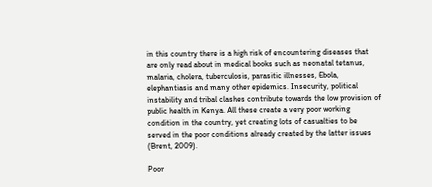in this country there is a high risk of encountering diseases that are only read about in medical books such as neonatal tetanus, malaria, cholera, tuberculosis, parasitic illnesses, Ebola, elephantiasis and many other epidemics. Insecurity, political instability and tribal clashes contribute towards the low provision of public health in Kenya. All these create a very poor working condition in the country, yet creating lots of casualties to be served in the poor conditions already created by the latter issues (Brent, 2009).

Poor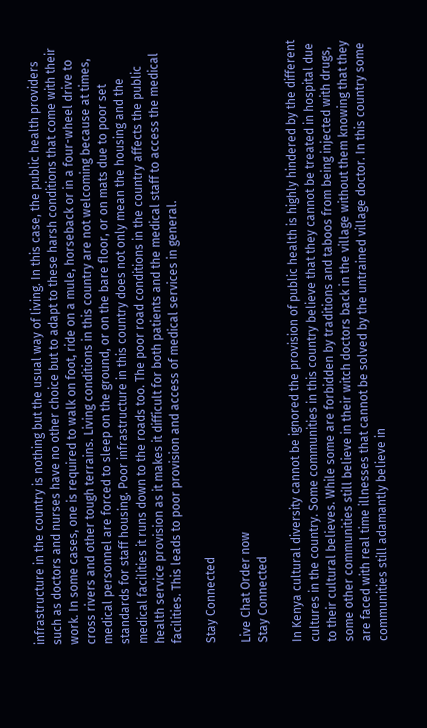infrastructure in the country is nothing but the usual way of living. In this case, the public health providers such as doctors and nurses have no other choice but to adapt to these harsh conditions that come with their work. In some cases, one is required to walk on foot, ride on a mule, horseback or in a four-wheel drive to cross rivers and other tough terrains. Living conditions in this country are not welcoming because at times, medical personnel are forced to sleep on the ground, or on the bare floor, or on mats due to poor set standards for staff housing. Poor infrastructure in this country does not only mean the housing and the medical facilities it runs down to the roads too. The poor road conditions in the country affects the public health service provision as it makes it difficult for both patients and the medical staff to access the medical facilities. This leads to poor provision and access of medical services in general.

Stay Connected

Live Chat Order now
Stay Connected

In Kenya cultural diversity cannot be ignored the provision of public health is highly hindered by the different cultures in the country. Some communities in this country believe that they cannot be treated in hospital due to their cultural believes. While some are forbidden by traditions and taboos from being injected with drugs, some other communities still believe in their witch doctors back in the village without them knowing that they are faced with real time illnesses that cannot be solved by the untrained village doctor. In this country some communities still adamantly believe in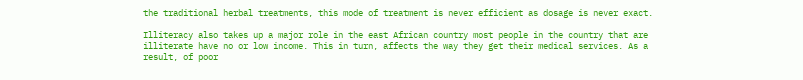the traditional herbal treatments, this mode of treatment is never efficient as dosage is never exact.

Illiteracy also takes up a major role in the east African country most people in the country that are illiterate have no or low income. This in turn, affects the way they get their medical services. As a result, of poor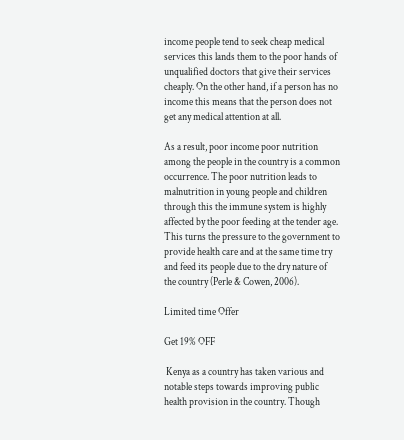income people tend to seek cheap medical services this lands them to the poor hands of unqualified doctors that give their services cheaply. On the other hand, if a person has no income this means that the person does not get any medical attention at all.

As a result, poor income poor nutrition among the people in the country is a common occurrence. The poor nutrition leads to malnutrition in young people and children through this the immune system is highly affected by the poor feeding at the tender age. This turns the pressure to the government to provide health care and at the same time try and feed its people due to the dry nature of the country (Perle & Cowen, 2006).

Limited time Offer

Get 19% OFF

 Kenya as a country has taken various and notable steps towards improving public health provision in the country. Though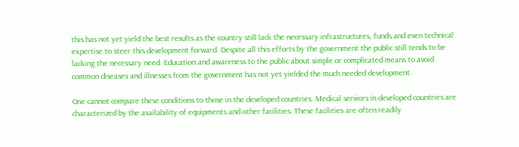this has not yet yield the best results as the country still lack the necessary infrastructures, funds and even technical expertise to steer this development forward. Despite all this efforts by the government the public still tends to be lacking the necessary need. Education and awareness to the public about simple or complicated means to avoid common diseases and illnesses from the government has not yet yielded the much needed development.

One cannot compare these conditions to those in the developed countries. Medical services in developed countries are characterized by the availability of equipments and other facilities. These facilities are often readily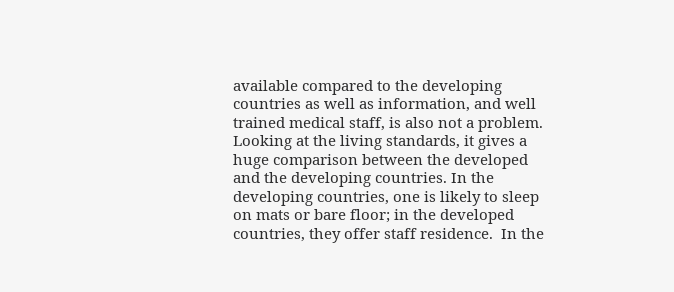available compared to the developing countries as well as information, and well trained medical staff, is also not a problem. Looking at the living standards, it gives a huge comparison between the developed and the developing countries. In the developing countries, one is likely to sleep on mats or bare floor; in the developed countries, they offer staff residence.  In the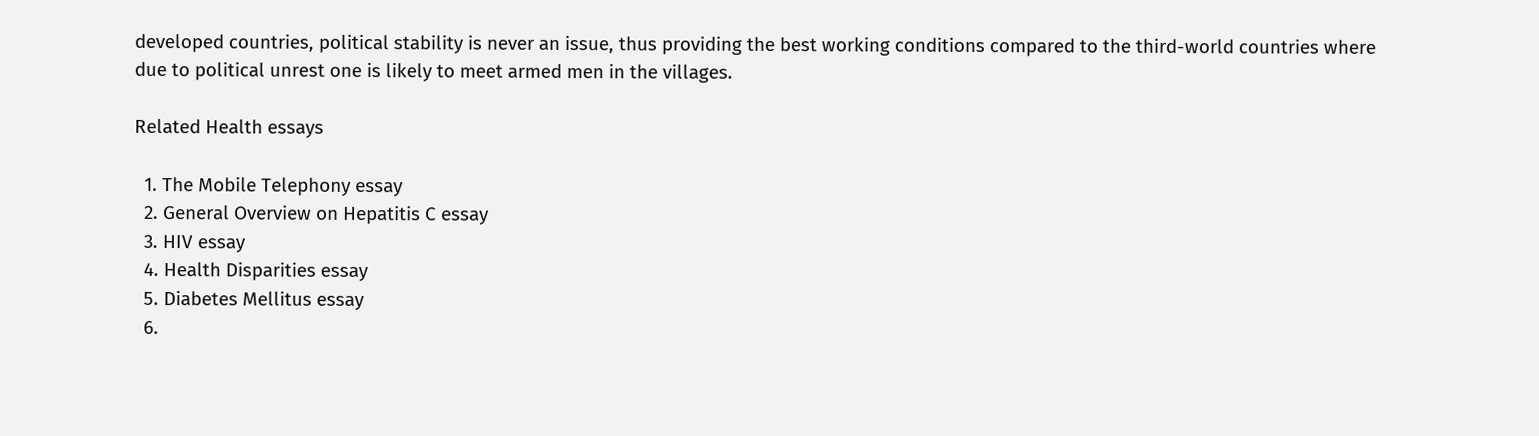developed countries, political stability is never an issue, thus providing the best working conditions compared to the third-world countries where due to political unrest one is likely to meet armed men in the villages.

Related Health essays

  1. The Mobile Telephony essay
  2. General Overview on Hepatitis C essay
  3. HIV essay
  4. Health Disparities essay
  5. Diabetes Mellitus essay
  6.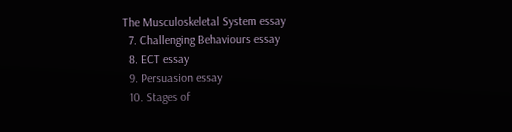The Musculoskeletal System essay
  7. Challenging Behaviours essay
  8. ECT essay
  9. Persuasion essay
  10. Stages of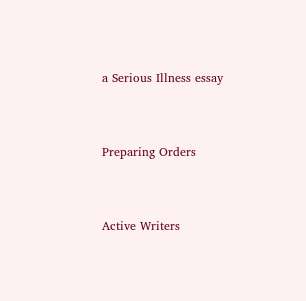a Serious Illness essay


Preparing Orders


Active Writers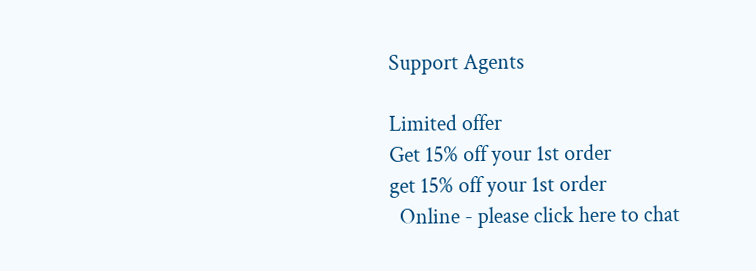Support Agents

Limited offer
Get 15% off your 1st order
get 15% off your 1st order
  Online - please click here to chat